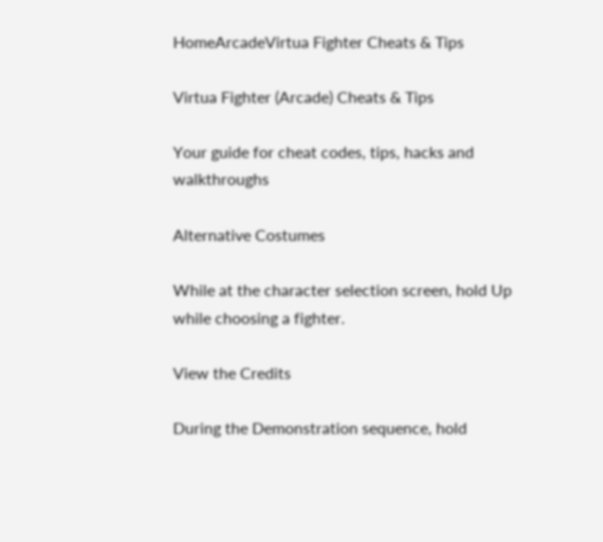HomeArcadeVirtua Fighter Cheats & Tips

Virtua Fighter (Arcade) Cheats & Tips

Your guide for cheat codes, tips, hacks and walkthroughs

Alternative Costumes

While at the character selection screen, hold Up while choosing a fighter.

View the Credits

During the Demonstration sequence, hold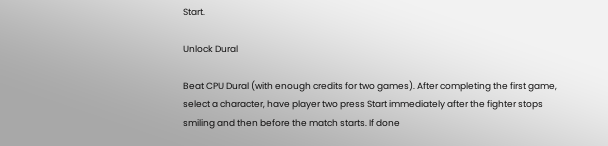Start.

Unlock Dural

Beat CPU Dural (with enough credits for two games). After completing the first game, select a character, have player two press Start immediately after the fighter stops smiling and then before the match starts. If done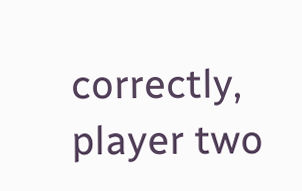correctly, player two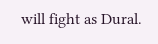will fight as Dural.